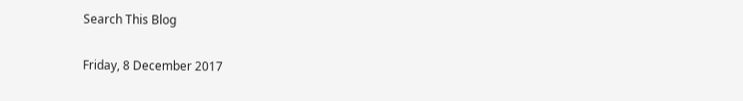Search This Blog

Friday, 8 December 2017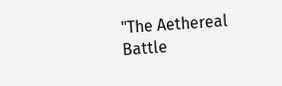"The Aethereal Battle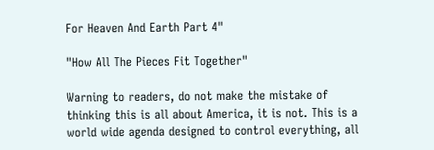For Heaven And Earth Part 4"

"How All The Pieces Fit Together"

Warning to readers, do not make the mistake of thinking this is all about America, it is not. This is a world wide agenda designed to control everything, all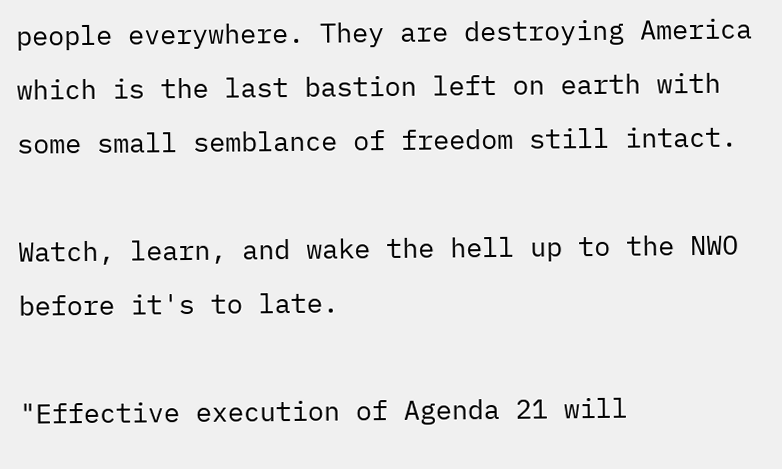people everywhere. They are destroying America which is the last bastion left on earth with some small semblance of freedom still intact.

Watch, learn, and wake the hell up to the NWO before it's to late.

"Effective execution of Agenda 21 will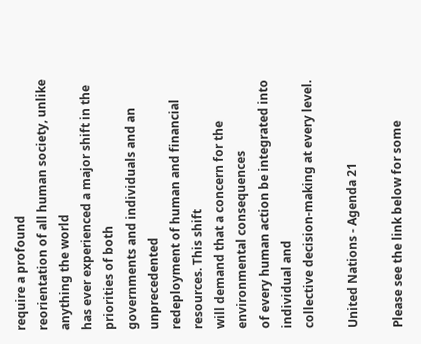require a profound
reorientation of all human society, unlike anything the world
has ever experienced a major shift in the priorities of both
governments and individuals and an unprecedented
redeployment of human and financial resources. This shift
will demand that a concern for the environmental consequences
of every human action be integrated into individual and
collective decision-making at every level.

United Nations - Agenda 21

Please see the link below for some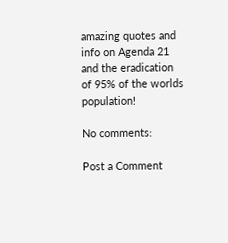amazing quotes and info on Agenda 21 and the eradication of 95% of the worlds population!

No comments:

Post a Comment